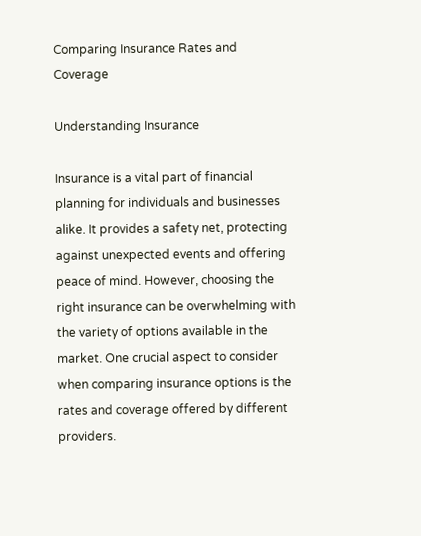Comparing Insurance Rates and Coverage

Understanding Insurance

Insurance is a vital part of financial planning for individuals and businesses alike. It provides a safety net, protecting against unexpected events and offering peace of mind. However, choosing the right insurance can be overwhelming with the variety of options available in the market. One crucial aspect to consider when comparing insurance options is the rates and coverage offered by different providers.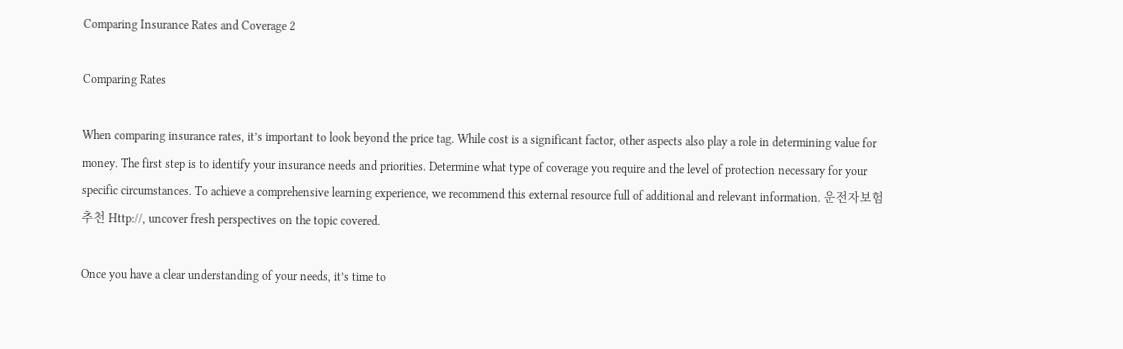Comparing Insurance Rates and Coverage 2

Comparing Rates

When comparing insurance rates, it’s important to look beyond the price tag. While cost is a significant factor, other aspects also play a role in determining value for money. The first step is to identify your insurance needs and priorities. Determine what type of coverage you require and the level of protection necessary for your specific circumstances. To achieve a comprehensive learning experience, we recommend this external resource full of additional and relevant information. 운전자보험추천 Http://, uncover fresh perspectives on the topic covered.

Once you have a clear understanding of your needs, it’s time to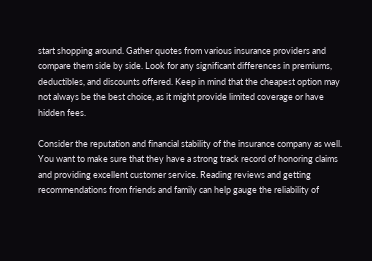start shopping around. Gather quotes from various insurance providers and compare them side by side. Look for any significant differences in premiums, deductibles, and discounts offered. Keep in mind that the cheapest option may not always be the best choice, as it might provide limited coverage or have hidden fees.

Consider the reputation and financial stability of the insurance company as well. You want to make sure that they have a strong track record of honoring claims and providing excellent customer service. Reading reviews and getting recommendations from friends and family can help gauge the reliability of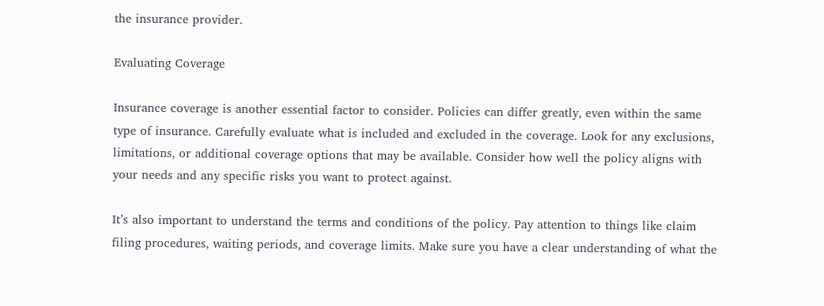the insurance provider.

Evaluating Coverage

Insurance coverage is another essential factor to consider. Policies can differ greatly, even within the same type of insurance. Carefully evaluate what is included and excluded in the coverage. Look for any exclusions, limitations, or additional coverage options that may be available. Consider how well the policy aligns with your needs and any specific risks you want to protect against.

It’s also important to understand the terms and conditions of the policy. Pay attention to things like claim filing procedures, waiting periods, and coverage limits. Make sure you have a clear understanding of what the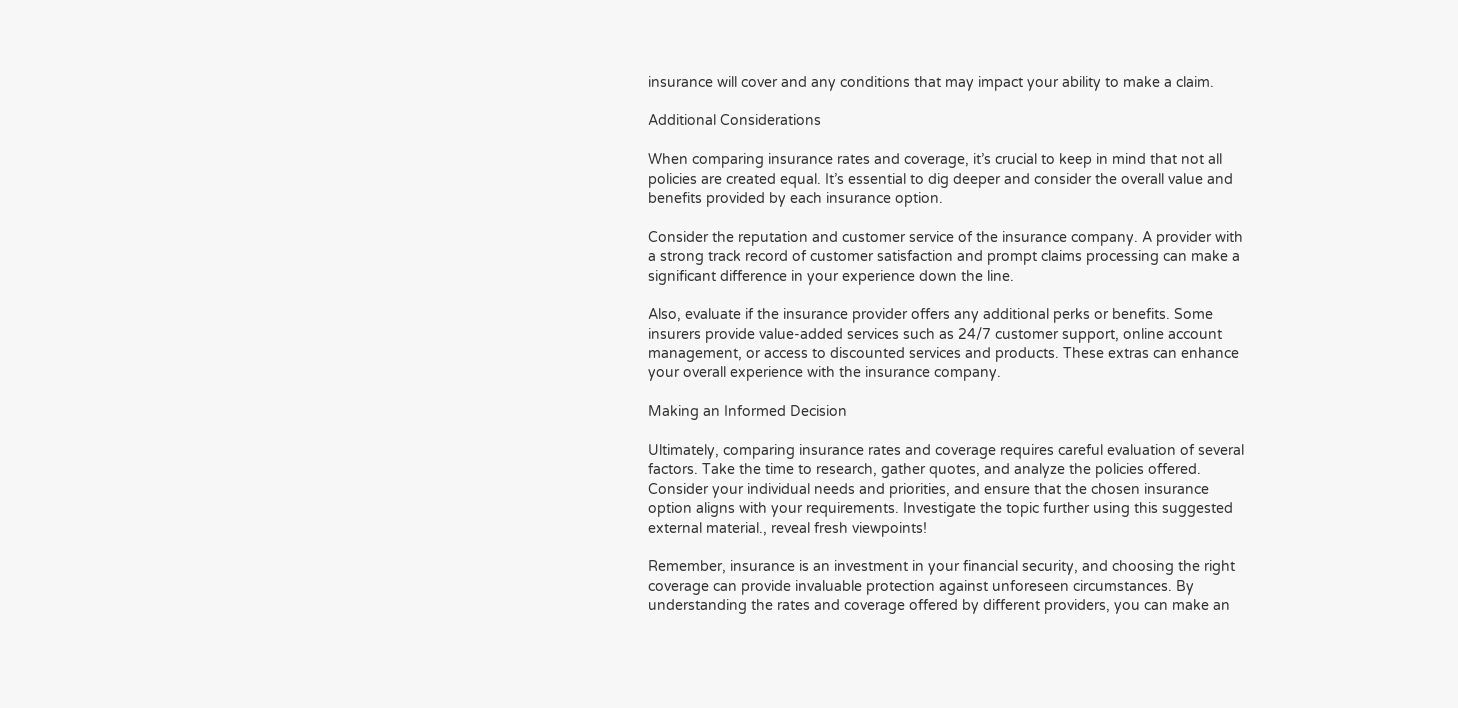insurance will cover and any conditions that may impact your ability to make a claim.

Additional Considerations

When comparing insurance rates and coverage, it’s crucial to keep in mind that not all policies are created equal. It’s essential to dig deeper and consider the overall value and benefits provided by each insurance option.

Consider the reputation and customer service of the insurance company. A provider with a strong track record of customer satisfaction and prompt claims processing can make a significant difference in your experience down the line.

Also, evaluate if the insurance provider offers any additional perks or benefits. Some insurers provide value-added services such as 24/7 customer support, online account management, or access to discounted services and products. These extras can enhance your overall experience with the insurance company.

Making an Informed Decision

Ultimately, comparing insurance rates and coverage requires careful evaluation of several factors. Take the time to research, gather quotes, and analyze the policies offered. Consider your individual needs and priorities, and ensure that the chosen insurance option aligns with your requirements. Investigate the topic further using this suggested external material., reveal fresh viewpoints!

Remember, insurance is an investment in your financial security, and choosing the right coverage can provide invaluable protection against unforeseen circumstances. By understanding the rates and coverage offered by different providers, you can make an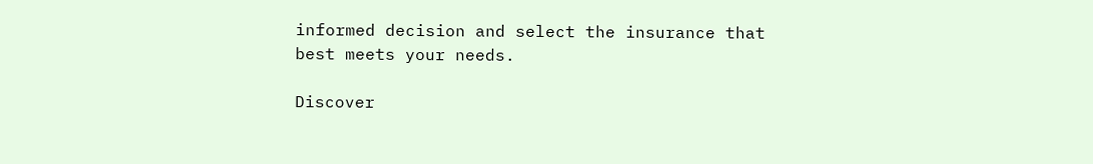informed decision and select the insurance that best meets your needs.

Discover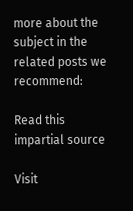more about the subject in the related posts we recommend:

Read this impartial source

Visit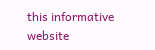this informative website